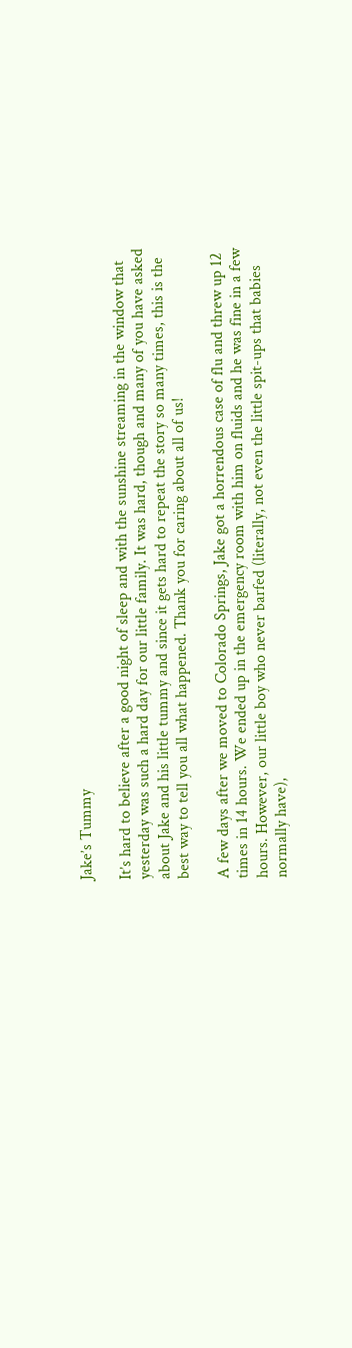Jake’s Tummy

It’s hard to believe after a good night of sleep and with the sunshine streaming in the window that yesterday was such a hard day for our little family. It was hard, though and many of you have asked about Jake and his little tummy and since it gets hard to repeat the story so many times, this is the best way to tell you all what happened. Thank you for caring about all of us!

A few days after we moved to Colorado Springs, Jake got a horrendous case of flu and threw up 12 times in 14 hours. We ended up in the emergency room with him on fluids and he was fine in a few hours. However, our little boy who never barfed (literally, not even the little spit-ups that babies normally have),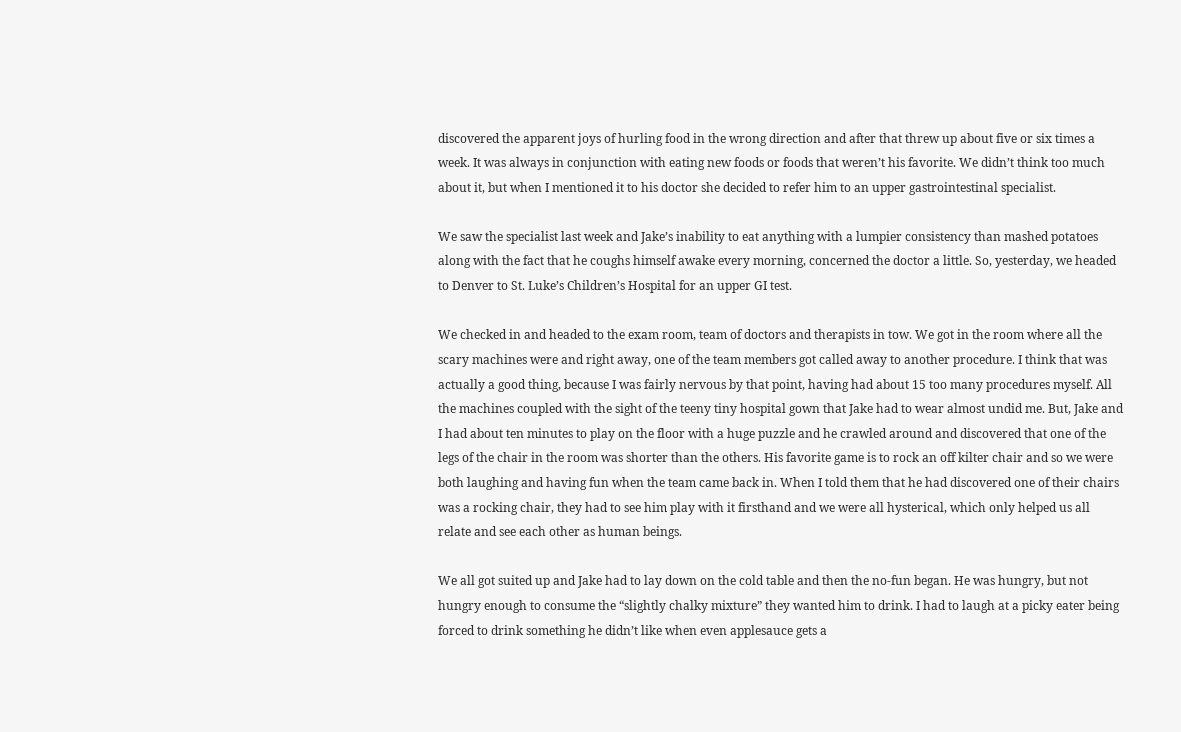discovered the apparent joys of hurling food in the wrong direction and after that threw up about five or six times a week. It was always in conjunction with eating new foods or foods that weren’t his favorite. We didn’t think too much about it, but when I mentioned it to his doctor she decided to refer him to an upper gastrointestinal specialist.

We saw the specialist last week and Jake’s inability to eat anything with a lumpier consistency than mashed potatoes along with the fact that he coughs himself awake every morning, concerned the doctor a little. So, yesterday, we headed to Denver to St. Luke’s Children’s Hospital for an upper GI test.

We checked in and headed to the exam room, team of doctors and therapists in tow. We got in the room where all the scary machines were and right away, one of the team members got called away to another procedure. I think that was actually a good thing, because I was fairly nervous by that point, having had about 15 too many procedures myself. All the machines coupled with the sight of the teeny tiny hospital gown that Jake had to wear almost undid me. But, Jake and I had about ten minutes to play on the floor with a huge puzzle and he crawled around and discovered that one of the legs of the chair in the room was shorter than the others. His favorite game is to rock an off kilter chair and so we were both laughing and having fun when the team came back in. When I told them that he had discovered one of their chairs was a rocking chair, they had to see him play with it firsthand and we were all hysterical, which only helped us all relate and see each other as human beings.

We all got suited up and Jake had to lay down on the cold table and then the no-fun began. He was hungry, but not hungry enough to consume the “slightly chalky mixture” they wanted him to drink. I had to laugh at a picky eater being forced to drink something he didn’t like when even applesauce gets a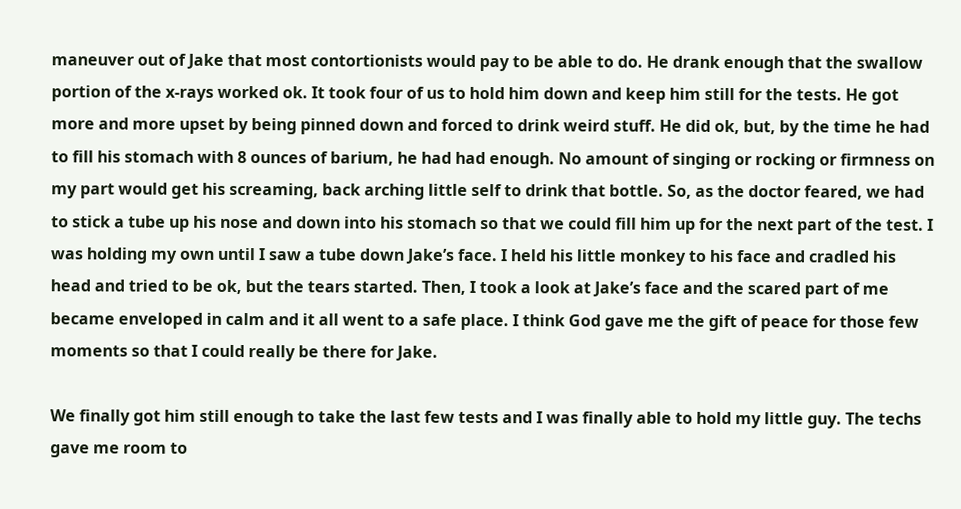maneuver out of Jake that most contortionists would pay to be able to do. He drank enough that the swallow portion of the x-rays worked ok. It took four of us to hold him down and keep him still for the tests. He got more and more upset by being pinned down and forced to drink weird stuff. He did ok, but, by the time he had to fill his stomach with 8 ounces of barium, he had had enough. No amount of singing or rocking or firmness on my part would get his screaming, back arching little self to drink that bottle. So, as the doctor feared, we had to stick a tube up his nose and down into his stomach so that we could fill him up for the next part of the test. I was holding my own until I saw a tube down Jake’s face. I held his little monkey to his face and cradled his head and tried to be ok, but the tears started. Then, I took a look at Jake’s face and the scared part of me became enveloped in calm and it all went to a safe place. I think God gave me the gift of peace for those few moments so that I could really be there for Jake.

We finally got him still enough to take the last few tests and I was finally able to hold my little guy. The techs gave me room to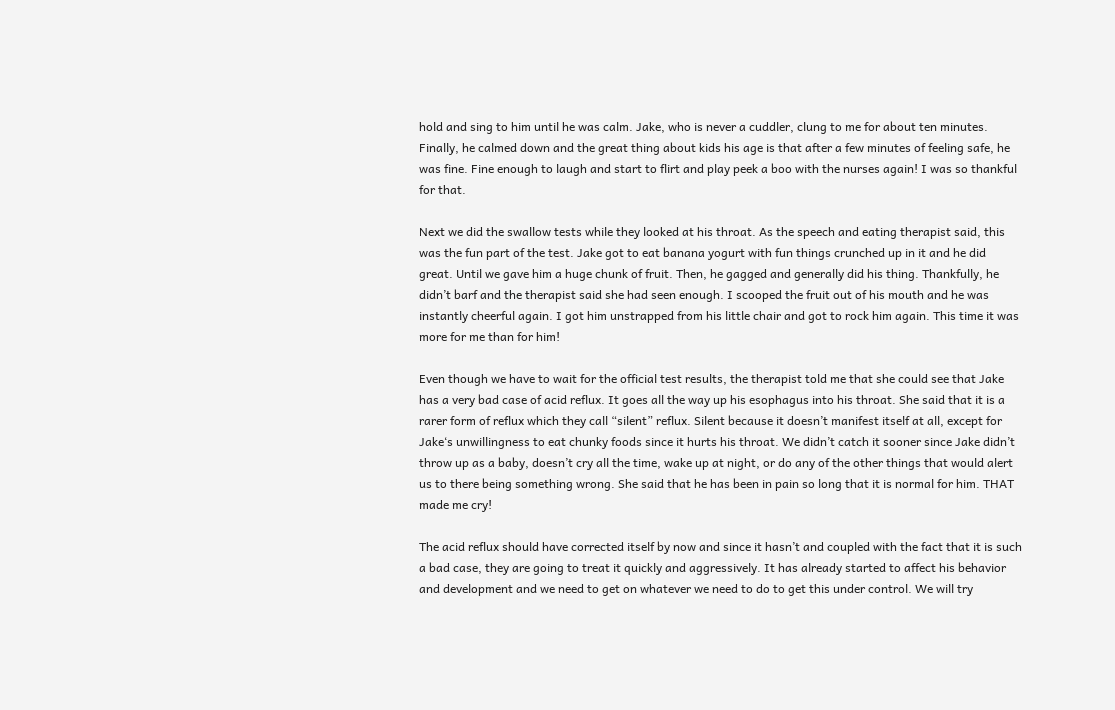hold and sing to him until he was calm. Jake, who is never a cuddler, clung to me for about ten minutes. Finally, he calmed down and the great thing about kids his age is that after a few minutes of feeling safe, he was fine. Fine enough to laugh and start to flirt and play peek a boo with the nurses again! I was so thankful for that.

Next we did the swallow tests while they looked at his throat. As the speech and eating therapist said, this was the fun part of the test. Jake got to eat banana yogurt with fun things crunched up in it and he did great. Until we gave him a huge chunk of fruit. Then, he gagged and generally did his thing. Thankfully, he didn’t barf and the therapist said she had seen enough. I scooped the fruit out of his mouth and he was instantly cheerful again. I got him unstrapped from his little chair and got to rock him again. This time it was more for me than for him!

Even though we have to wait for the official test results, the therapist told me that she could see that Jake has a very bad case of acid reflux. It goes all the way up his esophagus into his throat. She said that it is a rarer form of reflux which they call “silent” reflux. Silent because it doesn’t manifest itself at all, except for Jake‘s unwillingness to eat chunky foods since it hurts his throat. We didn’t catch it sooner since Jake didn’t throw up as a baby, doesn’t cry all the time, wake up at night, or do any of the other things that would alert us to there being something wrong. She said that he has been in pain so long that it is normal for him. THAT made me cry!

The acid reflux should have corrected itself by now and since it hasn’t and coupled with the fact that it is such a bad case, they are going to treat it quickly and aggressively. It has already started to affect his behavior and development and we need to get on whatever we need to do to get this under control. We will try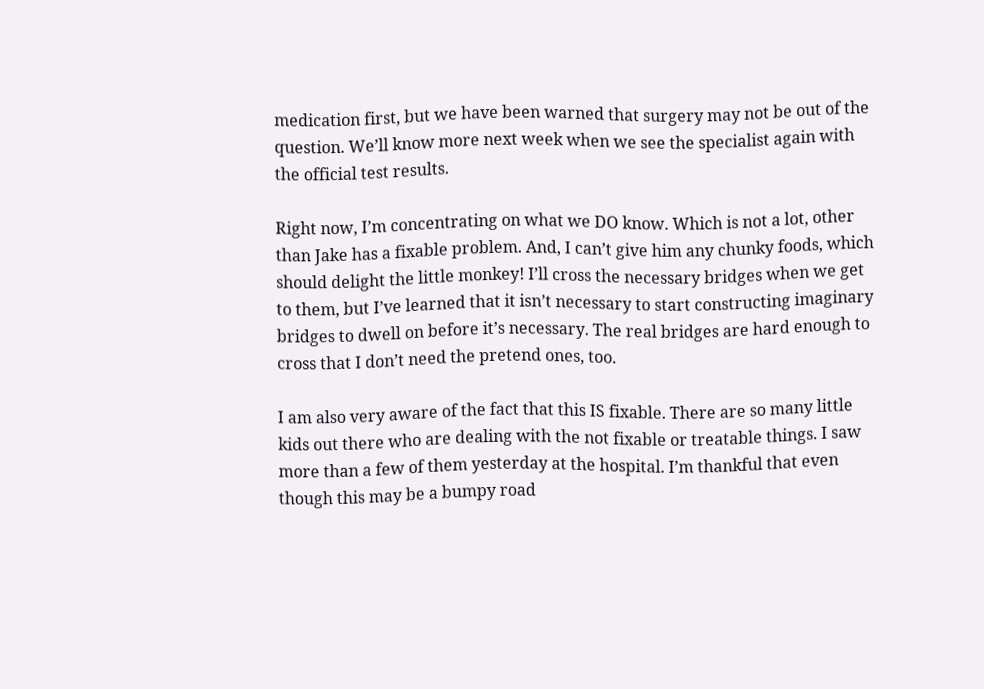medication first, but we have been warned that surgery may not be out of the question. We’ll know more next week when we see the specialist again with the official test results.

Right now, I’m concentrating on what we DO know. Which is not a lot, other than Jake has a fixable problem. And, I can’t give him any chunky foods, which should delight the little monkey! I’ll cross the necessary bridges when we get to them, but I’ve learned that it isn’t necessary to start constructing imaginary bridges to dwell on before it’s necessary. The real bridges are hard enough to cross that I don’t need the pretend ones, too.

I am also very aware of the fact that this IS fixable. There are so many little kids out there who are dealing with the not fixable or treatable things. I saw more than a few of them yesterday at the hospital. I’m thankful that even though this may be a bumpy road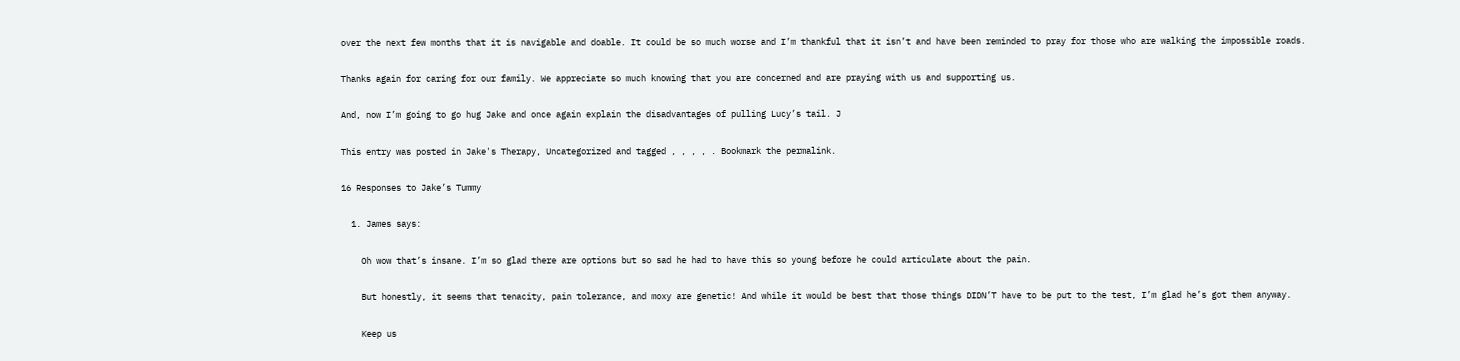over the next few months that it is navigable and doable. It could be so much worse and I’m thankful that it isn’t and have been reminded to pray for those who are walking the impossible roads.

Thanks again for caring for our family. We appreciate so much knowing that you are concerned and are praying with us and supporting us.

And, now I’m going to go hug Jake and once again explain the disadvantages of pulling Lucy’s tail. J

This entry was posted in Jake's Therapy, Uncategorized and tagged , , , , . Bookmark the permalink.

16 Responses to Jake’s Tummy

  1. James says:

    Oh wow that’s insane. I’m so glad there are options but so sad he had to have this so young before he could articulate about the pain.

    But honestly, it seems that tenacity, pain tolerance, and moxy are genetic! And while it would be best that those things DIDN’T have to be put to the test, I’m glad he’s got them anyway.

    Keep us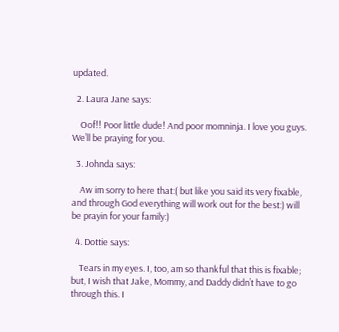updated.

  2. Laura Jane says:

    Oof!! Poor little dude! And poor momninja. I love you guys. We’ll be praying for you.

  3. Johnda says:

    Aw im sorry to here that:( but like you said its very fixable, and through God everything will work out for the best:) will be prayin for your family:)

  4. Dottie says:

    Tears in my eyes. I, too, am so thankful that this is fixable; but, I wish that Jake, Mommy, and Daddy didn’t have to go through this. I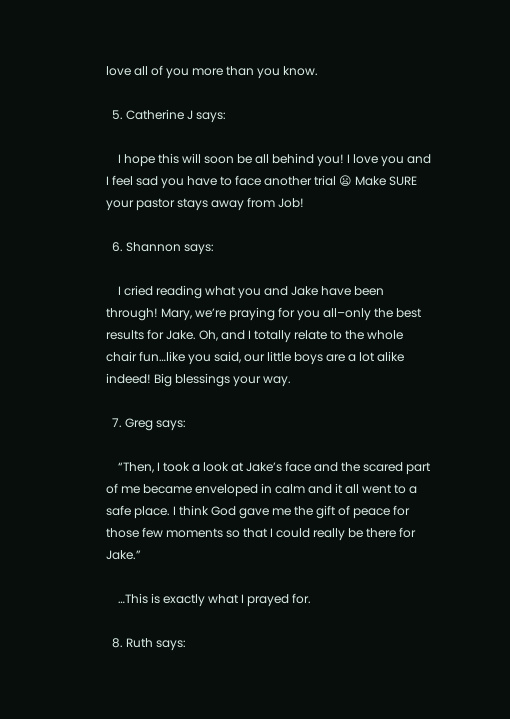love all of you more than you know.

  5. Catherine J says:

    I hope this will soon be all behind you! I love you and I feel sad you have to face another trial 😦 Make SURE your pastor stays away from Job!

  6. Shannon says:

    I cried reading what you and Jake have been through! Mary, we’re praying for you all–only the best results for Jake. Oh, and I totally relate to the whole chair fun…like you said, our little boys are a lot alike indeed! Big blessings your way.

  7. Greg says:

    “Then, I took a look at Jake’s face and the scared part of me became enveloped in calm and it all went to a safe place. I think God gave me the gift of peace for those few moments so that I could really be there for Jake.”

    …This is exactly what I prayed for.

  8. Ruth says: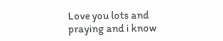Love you lots and praying and i know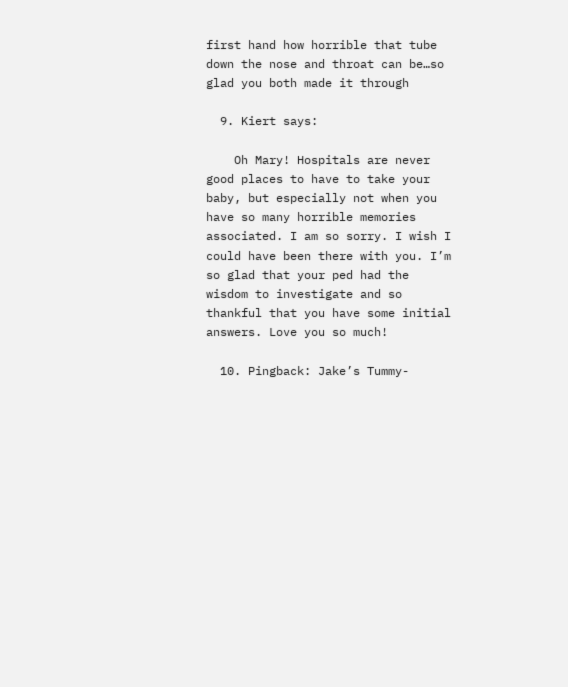first hand how horrible that tube down the nose and throat can be…so glad you both made it through

  9. Kiert says:

    Oh Mary! Hospitals are never good places to have to take your baby, but especially not when you have so many horrible memories associated. I am so sorry. I wish I could have been there with you. I’m so glad that your ped had the wisdom to investigate and so thankful that you have some initial answers. Love you so much!

  10. Pingback: Jake’s Tummy-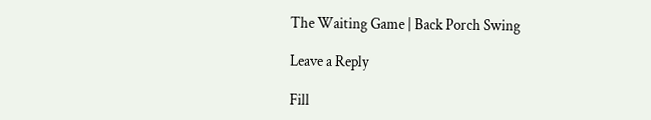The Waiting Game | Back Porch Swing

Leave a Reply

Fill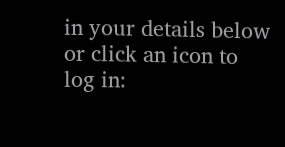in your details below or click an icon to log in: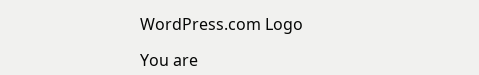WordPress.com Logo

You are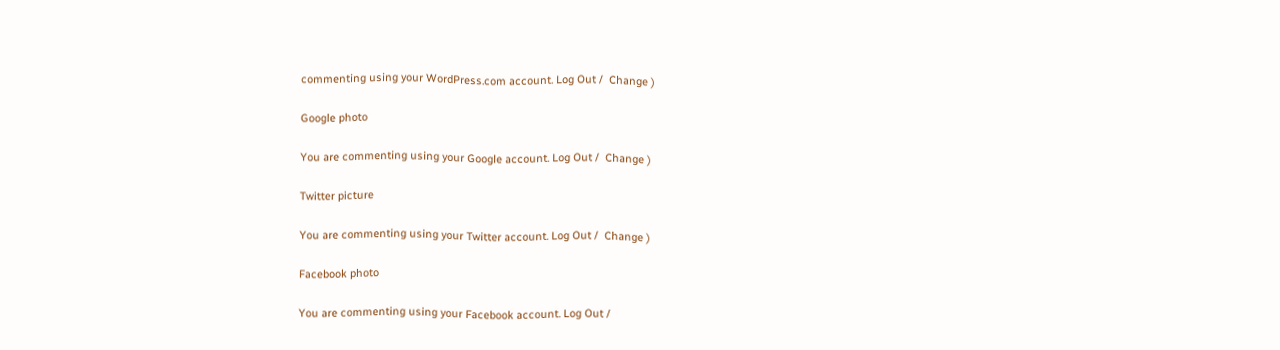commenting using your WordPress.com account. Log Out /  Change )

Google photo

You are commenting using your Google account. Log Out /  Change )

Twitter picture

You are commenting using your Twitter account. Log Out /  Change )

Facebook photo

You are commenting using your Facebook account. Log Out /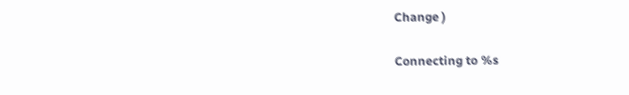Change )

Connecting to %s